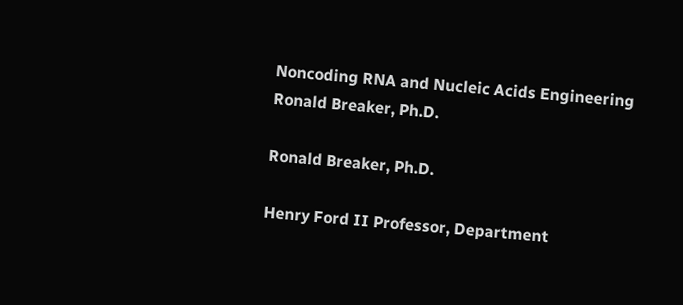Noncoding RNA and Nucleic Acids Engineering
Ronald Breaker, Ph.D.

Ronald Breaker, Ph.D.

Henry Ford II Professor, Department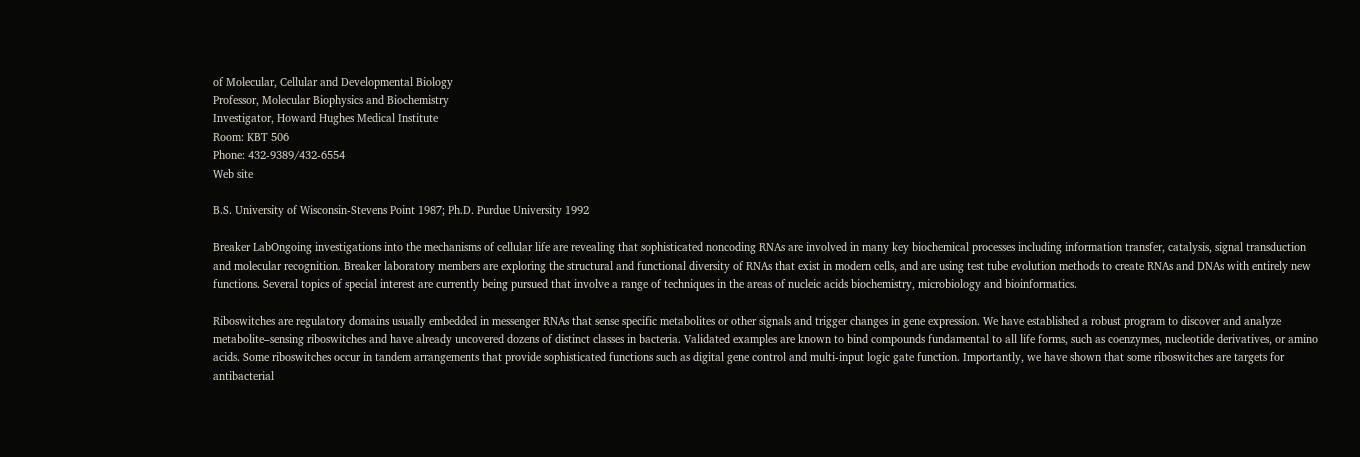of Molecular, Cellular and Developmental Biology
Professor, Molecular Biophysics and Biochemistry
Investigator, Howard Hughes Medical Institute
Room: KBT 506
Phone: 432-9389/432-6554
Web site

B.S. University of Wisconsin-Stevens Point 1987; Ph.D. Purdue University 1992

Breaker LabOngoing investigations into the mechanisms of cellular life are revealing that sophisticated noncoding RNAs are involved in many key biochemical processes including information transfer, catalysis, signal transduction and molecular recognition. Breaker laboratory members are exploring the structural and functional diversity of RNAs that exist in modern cells, and are using test tube evolution methods to create RNAs and DNAs with entirely new functions. Several topics of special interest are currently being pursued that involve a range of techniques in the areas of nucleic acids biochemistry, microbiology and bioinformatics.

Riboswitches are regulatory domains usually embedded in messenger RNAs that sense specific metabolites or other signals and trigger changes in gene expression. We have established a robust program to discover and analyze metabolite–sensing riboswitches and have already uncovered dozens of distinct classes in bacteria. Validated examples are known to bind compounds fundamental to all life forms, such as coenzymes, nucleotide derivatives, or amino acids. Some riboswitches occur in tandem arrangements that provide sophisticated functions such as digital gene control and multi-input logic gate function. Importantly, we have shown that some riboswitches are targets for antibacterial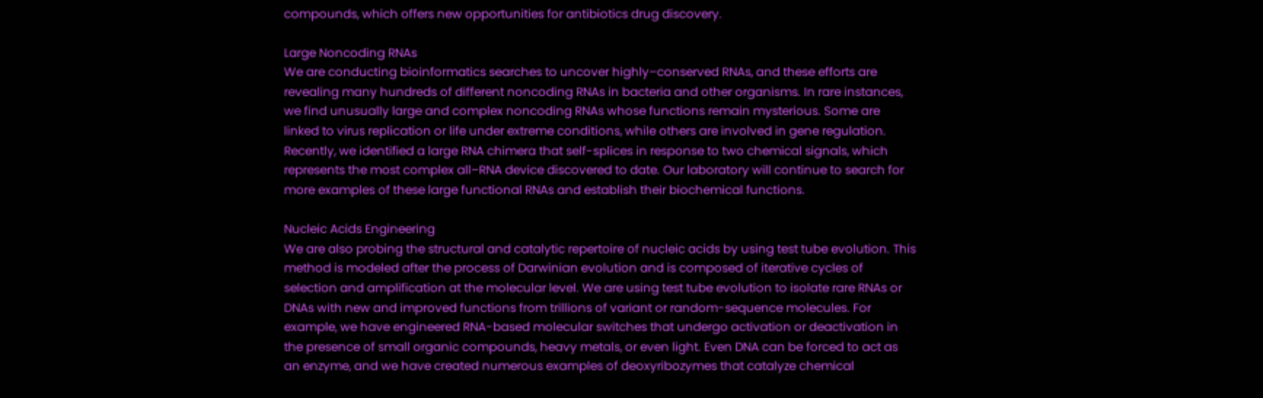compounds, which offers new opportunities for antibiotics drug discovery.

Large Noncoding RNAs
We are conducting bioinformatics searches to uncover highly–conserved RNAs, and these efforts are revealing many hundreds of different noncoding RNAs in bacteria and other organisms. In rare instances, we find unusually large and complex noncoding RNAs whose functions remain mysterious. Some are linked to virus replication or life under extreme conditions, while others are involved in gene regulation. Recently, we identified a large RNA chimera that self-splices in response to two chemical signals, which represents the most complex all–RNA device discovered to date. Our laboratory will continue to search for more examples of these large functional RNAs and establish their biochemical functions.

Nucleic Acids Engineering
We are also probing the structural and catalytic repertoire of nucleic acids by using test tube evolution. This method is modeled after the process of Darwinian evolution and is composed of iterative cycles of selection and amplification at the molecular level. We are using test tube evolution to isolate rare RNAs or DNAs with new and improved functions from trillions of variant or random-sequence molecules. For example, we have engineered RNA-based molecular switches that undergo activation or deactivation in the presence of small organic compounds, heavy metals, or even light. Even DNA can be forced to act as an enzyme, and we have created numerous examples of deoxyribozymes that catalyze chemical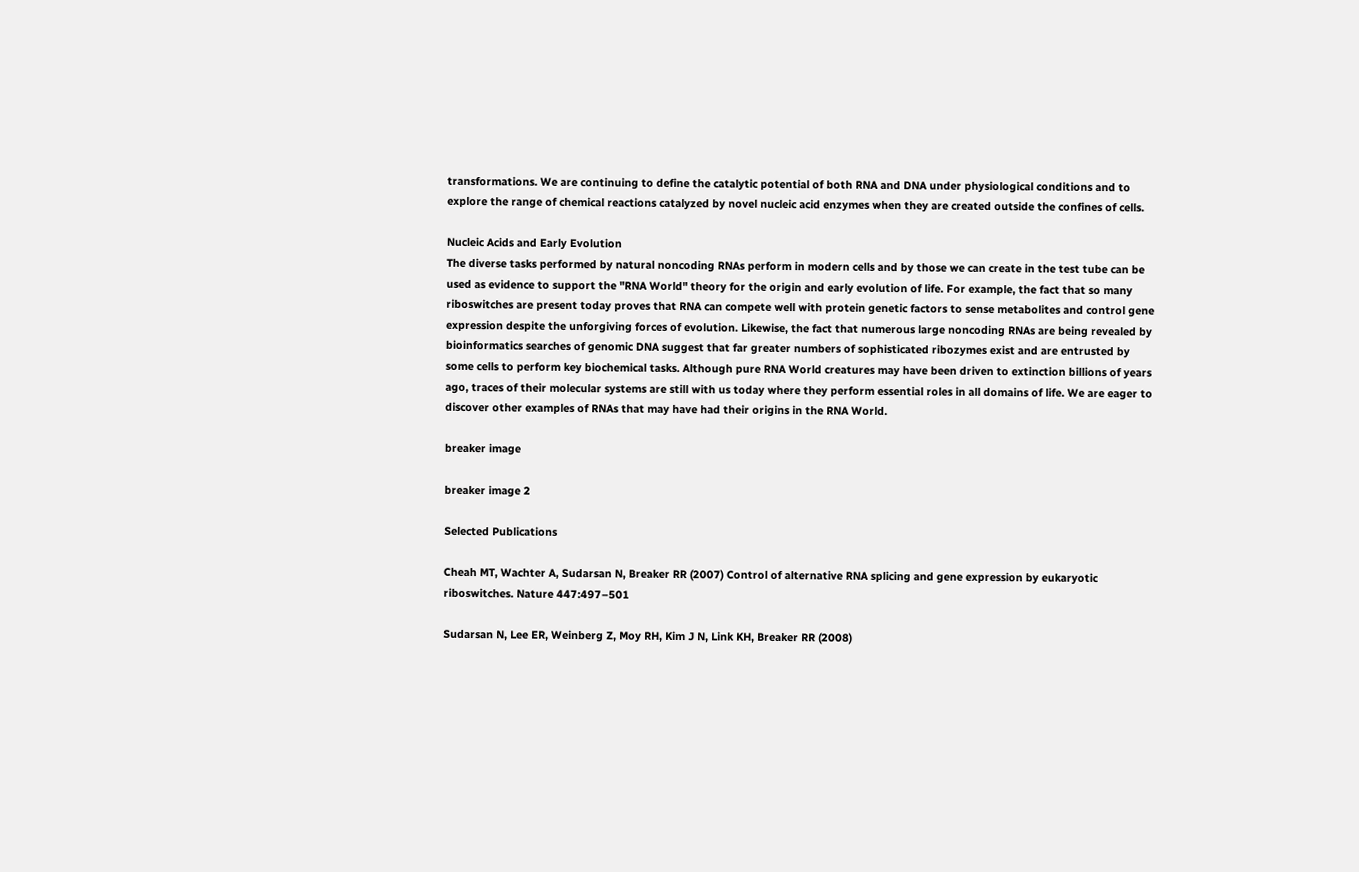transformations. We are continuing to define the catalytic potential of both RNA and DNA under physiological conditions and to explore the range of chemical reactions catalyzed by novel nucleic acid enzymes when they are created outside the confines of cells.

Nucleic Acids and Early Evolution
The diverse tasks performed by natural noncoding RNAs perform in modern cells and by those we can create in the test tube can be used as evidence to support the "RNA World" theory for the origin and early evolution of life. For example, the fact that so many riboswitches are present today proves that RNA can compete well with protein genetic factors to sense metabolites and control gene expression despite the unforgiving forces of evolution. Likewise, the fact that numerous large noncoding RNAs are being revealed by bioinformatics searches of genomic DNA suggest that far greater numbers of sophisticated ribozymes exist and are entrusted by some cells to perform key biochemical tasks. Although pure RNA World creatures may have been driven to extinction billions of years ago, traces of their molecular systems are still with us today where they perform essential roles in all domains of life. We are eager to discover other examples of RNAs that may have had their origins in the RNA World.

breaker image

breaker image 2

Selected Publications

Cheah MT, Wachter A, Sudarsan N, Breaker RR (2007) Control of alternative RNA splicing and gene expression by eukaryotic riboswitches. Nature 447:497–501

Sudarsan N, Lee ER, Weinberg Z, Moy RH, Kim J N, Link KH, Breaker RR (2008)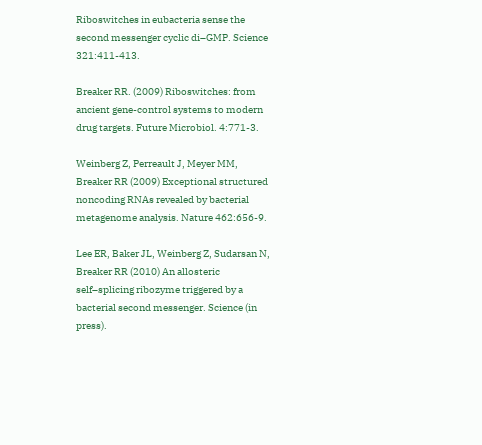Riboswitches in eubacteria sense the second messenger cyclic di–GMP. Science 321:411-413.

Breaker RR. (2009) Riboswitches: from ancient gene-control systems to modern drug targets. Future Microbiol. 4:771-3.

Weinberg Z, Perreault J, Meyer MM, Breaker RR (2009) Exceptional structured noncoding RNAs revealed by bacterial metagenome analysis. Nature 462:656-9.

Lee ER, Baker JL, Weinberg Z, Sudarsan N, Breaker RR (2010) An allosteric self–splicing ribozyme triggered by a bacterial second messenger. Science (in press).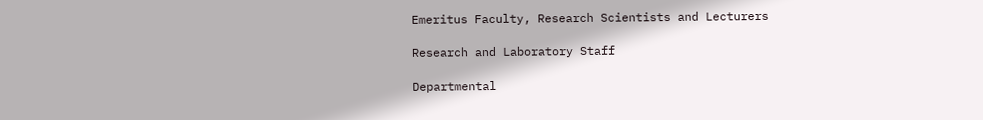Emeritus Faculty, Research Scientists and Lecturers

Research and Laboratory Staff

Departmental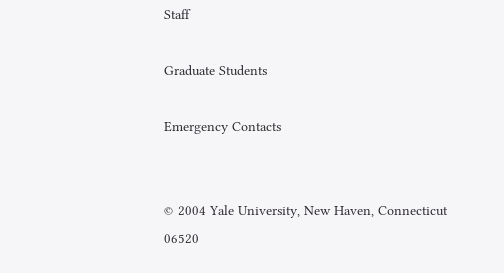Staff

Graduate Students

Emergency Contacts


© 2004 Yale University, New Haven, Connecticut 06520